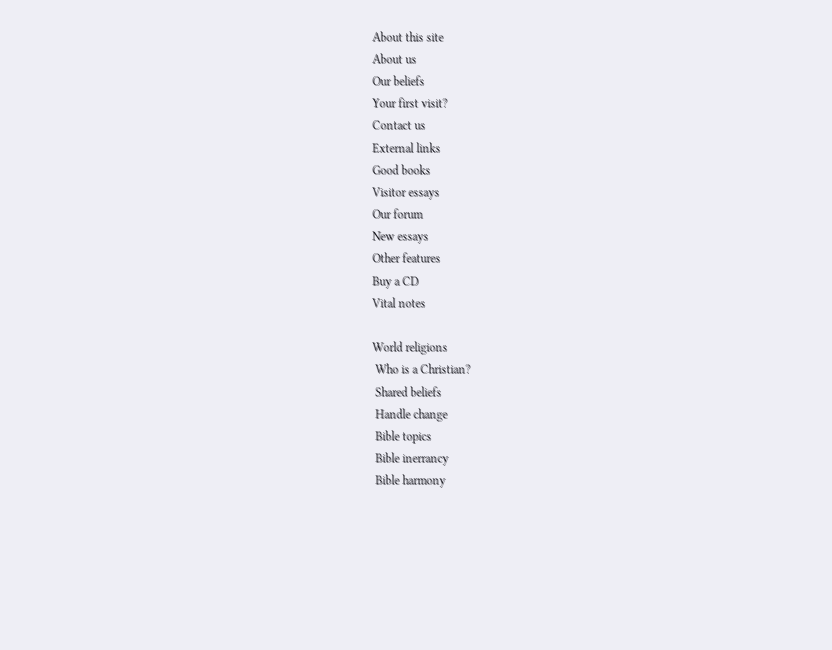About this site
About us
Our beliefs
Your first visit?
Contact us
External links
Good books
Visitor essays
Our forum
New essays
Other features
Buy a CD
Vital notes

World religions
 Who is a Christian?
 Shared beliefs
 Handle change
 Bible topics
 Bible inerrancy
 Bible harmony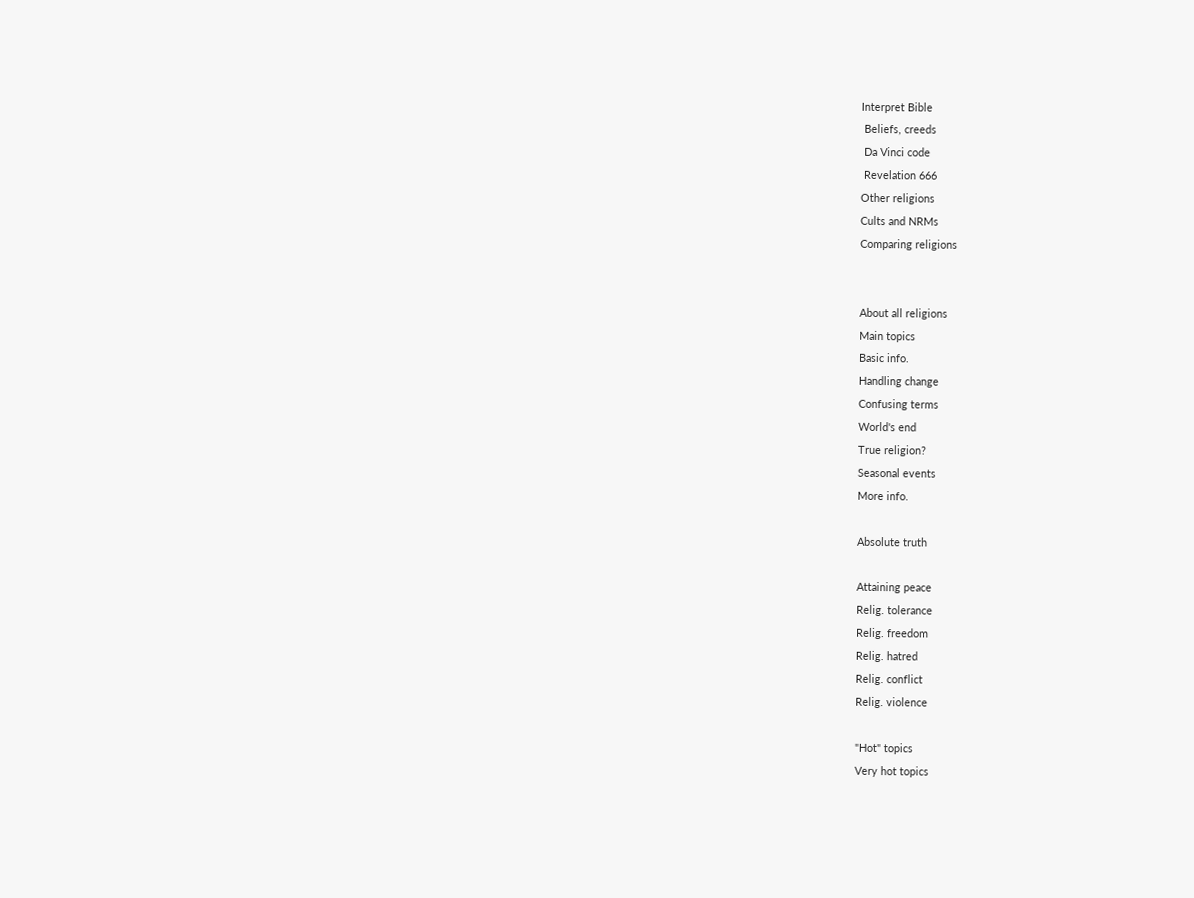Interpret Bible
 Beliefs, creeds
 Da Vinci code
 Revelation 666
Other religions
Cults and NRMs
Comparing religions


About all religions
Main topics
Basic info.
Handling change
Confusing terms
World's end
True religion?
Seasonal events
More info.

Absolute truth

Attaining peace
Relig. tolerance
Relig. freedom
Relig. hatred
Relig. conflict
Relig. violence

"Hot" topics
Very hot topics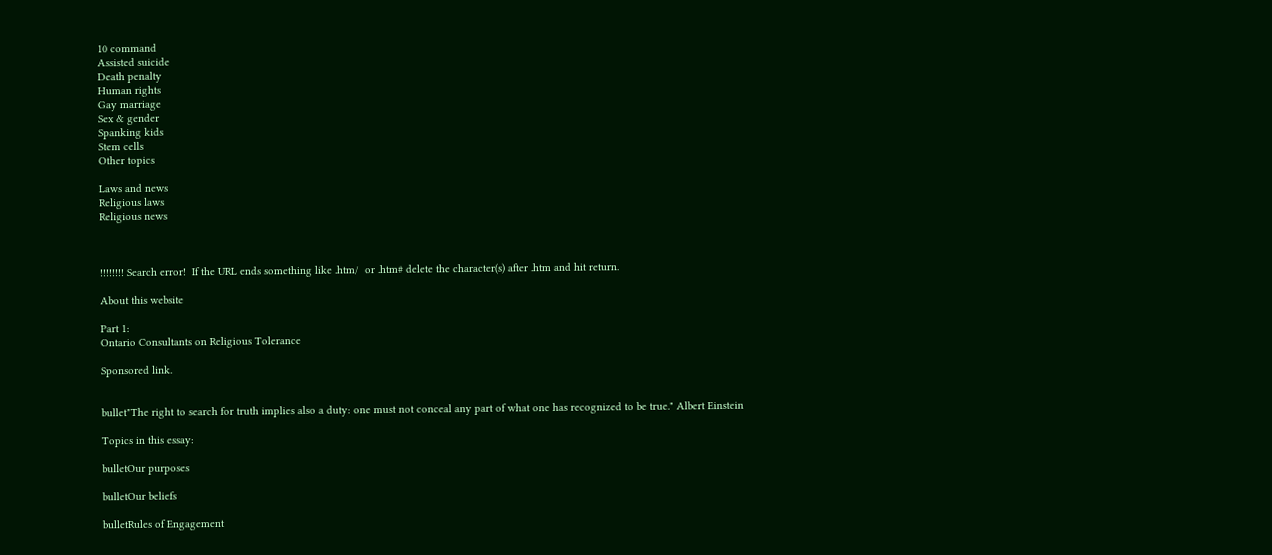10 command
Assisted suicide
Death penalty
Human rights
Gay marriage
Sex & gender
Spanking kids
Stem cells
Other topics

Laws and news
Religious laws
Religious news



!!!!!!!! Search error!  If the URL ends something like .htm/  or .htm# delete the character(s) after .htm and hit return.

About this website

Part 1:
Ontario Consultants on Religious Tolerance

Sponsored link.


bullet"The right to search for truth implies also a duty: one must not conceal any part of what one has recognized to be true." Albert Einstein

Topics in this essay:

bulletOur purposes

bulletOur beliefs

bulletRules of Engagement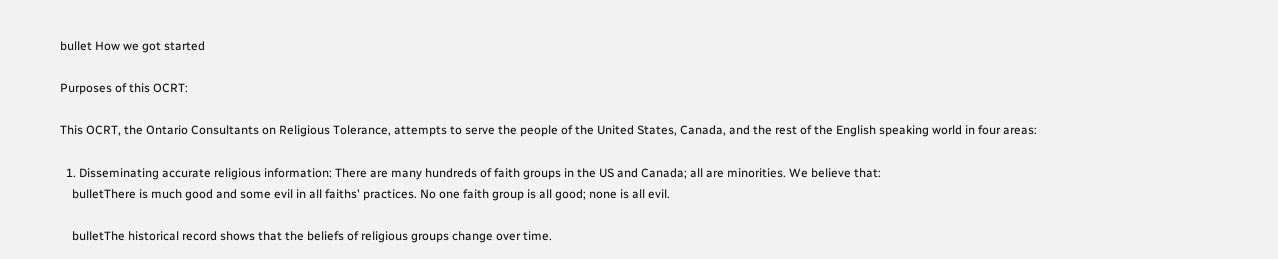bullet How we got started

Purposes of this OCRT:

This OCRT, the Ontario Consultants on Religious Tolerance, attempts to serve the people of the United States, Canada, and the rest of the English speaking world in four areas:

  1. Disseminating accurate religious information: There are many hundreds of faith groups in the US and Canada; all are minorities. We believe that:
    bulletThere is much good and some evil in all faiths' practices. No one faith group is all good; none is all evil.

    bulletThe historical record shows that the beliefs of religious groups change over time.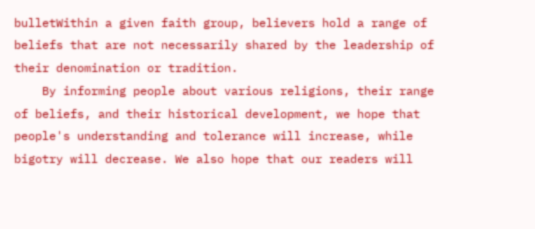bulletWithin a given faith group, believers hold a range of beliefs that are not necessarily shared by the leadership of their denomination or tradition.
    By informing people about various religions, their range of beliefs, and their historical development, we hope that people's understanding and tolerance will increase, while bigotry will decrease. We also hope that our readers will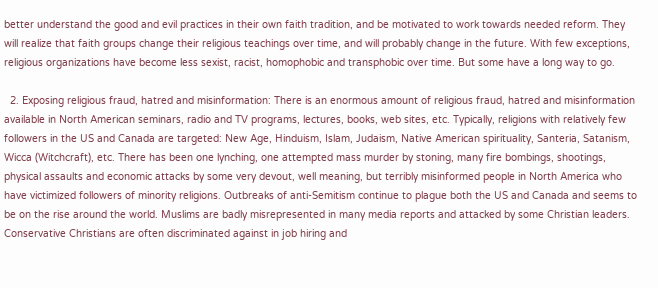better understand the good and evil practices in their own faith tradition, and be motivated to work towards needed reform. They will realize that faith groups change their religious teachings over time, and will probably change in the future. With few exceptions, religious organizations have become less sexist, racist, homophobic and transphobic over time. But some have a long way to go.

  2. Exposing religious fraud, hatred and misinformation: There is an enormous amount of religious fraud, hatred and misinformation available in North American seminars, radio and TV programs, lectures, books, web sites, etc. Typically, religions with relatively few followers in the US and Canada are targeted: New Age, Hinduism, Islam, Judaism, Native American spirituality, Santeria, Satanism, Wicca (Witchcraft), etc. There has been one lynching, one attempted mass murder by stoning, many fire bombings, shootings, physical assaults and economic attacks by some very devout, well meaning, but terribly misinformed people in North America who have victimized followers of minority religions. Outbreaks of anti-Semitism continue to plague both the US and Canada and seems to be on the rise around the world. Muslims are badly misrepresented in many media reports and attacked by some Christian leaders. Conservative Christians are often discriminated against in job hiring and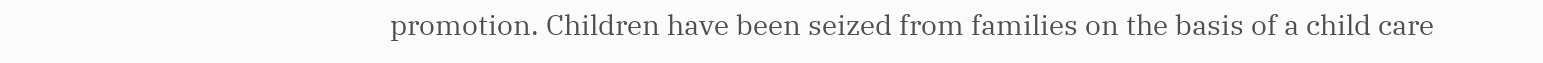promotion. Children have been seized from families on the basis of a child care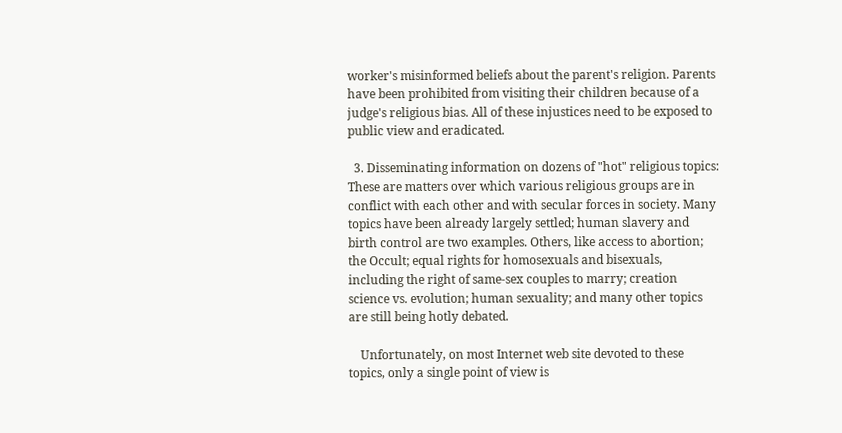worker's misinformed beliefs about the parent's religion. Parents have been prohibited from visiting their children because of a judge's religious bias. All of these injustices need to be exposed to public view and eradicated.

  3. Disseminating information on dozens of "hot" religious topics: These are matters over which various religious groups are in conflict with each other and with secular forces in society. Many topics have been already largely settled; human slavery and birth control are two examples. Others, like access to abortion; the Occult; equal rights for homosexuals and bisexuals, including the right of same-sex couples to marry; creation science vs. evolution; human sexuality; and many other topics are still being hotly debated.

    Unfortunately, on most Internet web site devoted to these topics, only a single point of view is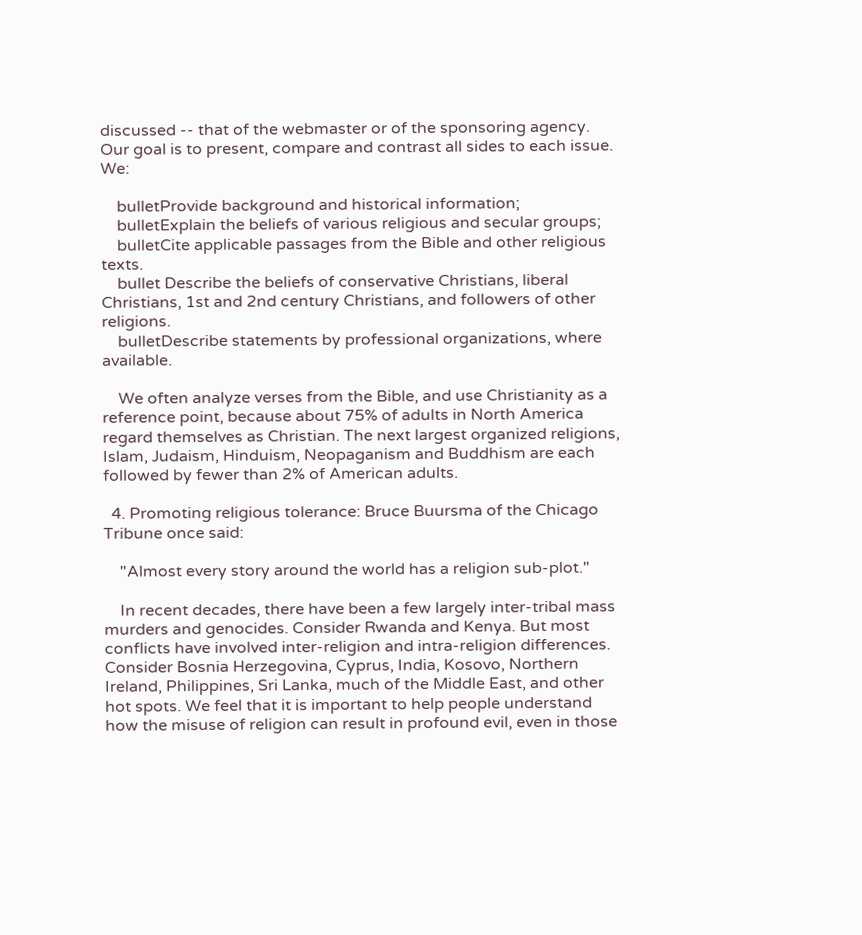discussed -- that of the webmaster or of the sponsoring agency. Our goal is to present, compare and contrast all sides to each issue. We:

    bulletProvide background and historical information;
    bulletExplain the beliefs of various religious and secular groups;
    bulletCite applicable passages from the Bible and other religious texts.
    bullet Describe the beliefs of conservative Christians, liberal Christians, 1st and 2nd century Christians, and followers of other religions.
    bulletDescribe statements by professional organizations, where available.

    We often analyze verses from the Bible, and use Christianity as a reference point, because about 75% of adults in North America regard themselves as Christian. The next largest organized religions, Islam, Judaism, Hinduism, Neopaganism and Buddhism are each followed by fewer than 2% of American adults.

  4. Promoting religious tolerance: Bruce Buursma of the Chicago Tribune once said:

    "Almost every story around the world has a religion sub-plot."

    In recent decades, there have been a few largely inter-tribal mass murders and genocides. Consider Rwanda and Kenya. But most conflicts have involved inter-religion and intra-religion differences. Consider Bosnia Herzegovina, Cyprus, India, Kosovo, Northern Ireland, Philippines, Sri Lanka, much of the Middle East, and other hot spots. We feel that it is important to help people understand how the misuse of religion can result in profound evil, even in those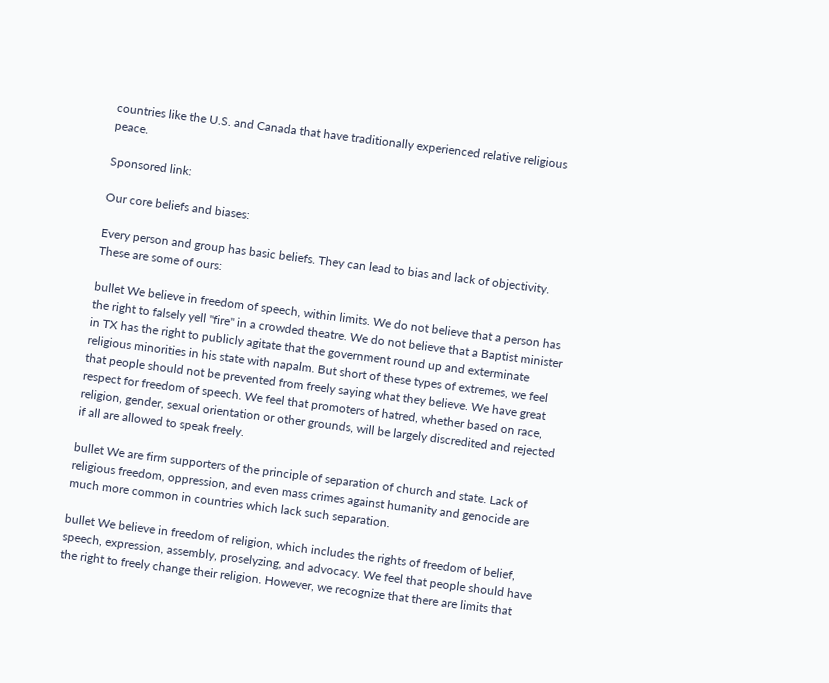countries like the U.S. and Canada that have traditionally experienced relative religious peace.

Sponsored link:

Our core beliefs and biases:

Every person and group has basic beliefs. They can lead to bias and lack of objectivity. These are some of ours:

bullet We believe in freedom of speech, within limits. We do not believe that a person has the right to falsely yell "fire" in a crowded theatre. We do not believe that a Baptist minister in TX has the right to publicly agitate that the government round up and exterminate religious minorities in his state with napalm. But short of these types of extremes, we feel that people should not be prevented from freely saying what they believe. We have great respect for freedom of speech. We feel that promoters of hatred, whether based on race, religion, gender, sexual orientation or other grounds, will be largely discredited and rejected if all are allowed to speak freely.

bullet We are firm supporters of the principle of separation of church and state. Lack of religious freedom, oppression, and even mass crimes against humanity and genocide are much more common in countries which lack such separation.

bullet We believe in freedom of religion, which includes the rights of freedom of belief, speech, expression, assembly, proselyzing, and advocacy. We feel that people should have the right to freely change their religion. However, we recognize that there are limits that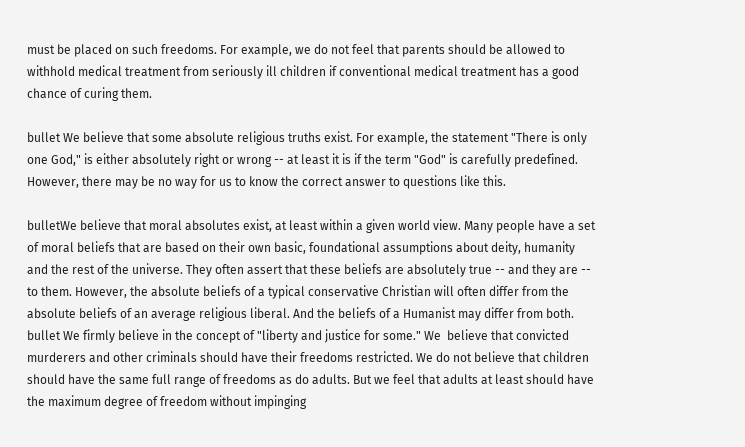must be placed on such freedoms. For example, we do not feel that parents should be allowed to withhold medical treatment from seriously ill children if conventional medical treatment has a good chance of curing them.

bullet We believe that some absolute religious truths exist. For example, the statement "There is only one God," is either absolutely right or wrong -- at least it is if the term "God" is carefully predefined. However, there may be no way for us to know the correct answer to questions like this.

bulletWe believe that moral absolutes exist, at least within a given world view. Many people have a set of moral beliefs that are based on their own basic, foundational assumptions about deity, humanity and the rest of the universe. They often assert that these beliefs are absolutely true -- and they are -- to them. However, the absolute beliefs of a typical conservative Christian will often differ from the absolute beliefs of an average religious liberal. And the beliefs of a Humanist may differ from both.
bullet We firmly believe in the concept of "liberty and justice for some." We  believe that convicted murderers and other criminals should have their freedoms restricted. We do not believe that children should have the same full range of freedoms as do adults. But we feel that adults at least should have the maximum degree of freedom without impinging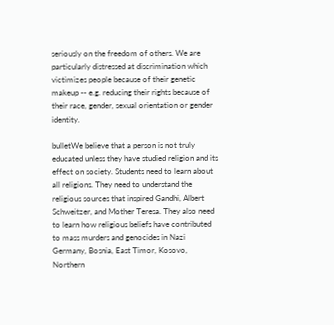seriously on the freedom of others. We are particularly distressed at discrimination which victimizes people because of their genetic makeup -- e.g. reducing their rights because of their race, gender, sexual orientation or gender identity.

bulletWe believe that a person is not truly educated unless they have studied religion and its effect on society. Students need to learn about all religions. They need to understand the religious sources that inspired Gandhi, Albert Schweitzer, and Mother Teresa. They also need to learn how religious beliefs have contributed to mass murders and genocides in Nazi Germany, Bosnia, East Timor, Kosovo, Northern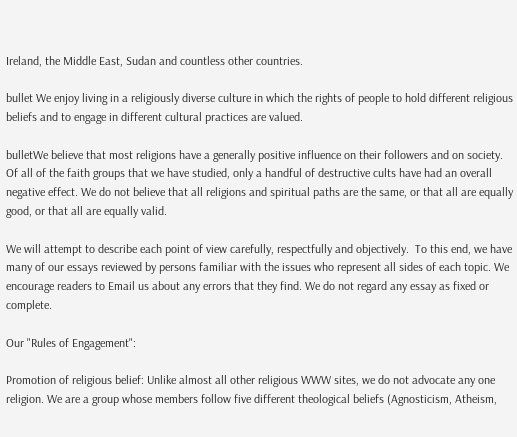Ireland, the Middle East, Sudan and countless other countries.

bullet We enjoy living in a religiously diverse culture in which the rights of people to hold different religious beliefs and to engage in different cultural practices are valued.

bulletWe believe that most religions have a generally positive influence on their followers and on society. Of all of the faith groups that we have studied, only a handful of destructive cults have had an overall negative effect. We do not believe that all religions and spiritual paths are the same, or that all are equally good, or that all are equally valid.

We will attempt to describe each point of view carefully, respectfully and objectively.  To this end, we have many of our essays reviewed by persons familiar with the issues who represent all sides of each topic. We encourage readers to Email us about any errors that they find. We do not regard any essay as fixed or complete.

Our "Rules of Engagement":

Promotion of religious belief: Unlike almost all other religious WWW sites, we do not advocate any one religion. We are a group whose members follow five different theological beliefs (Agnosticism, Atheism,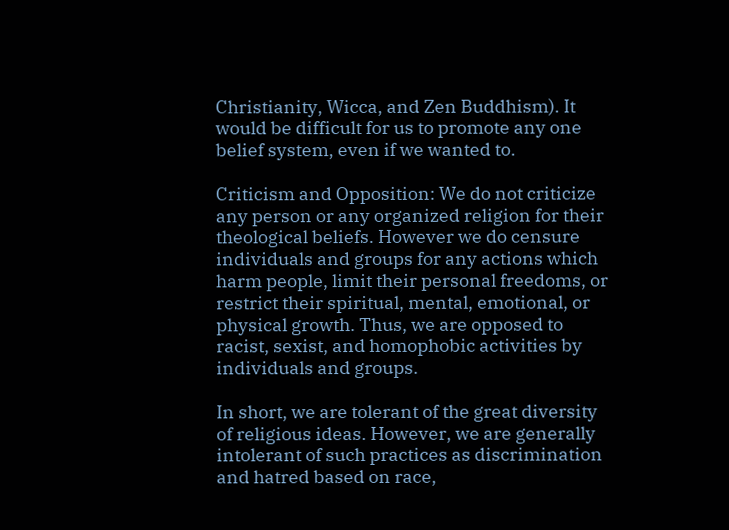Christianity, Wicca, and Zen Buddhism). It would be difficult for us to promote any one belief system, even if we wanted to.

Criticism and Opposition: We do not criticize any person or any organized religion for their theological beliefs. However we do censure individuals and groups for any actions which harm people, limit their personal freedoms, or restrict their spiritual, mental, emotional, or physical growth. Thus, we are opposed to racist, sexist, and homophobic activities by individuals and groups.

In short, we are tolerant of the great diversity of religious ideas. However, we are generally intolerant of such practices as discrimination and hatred based on race,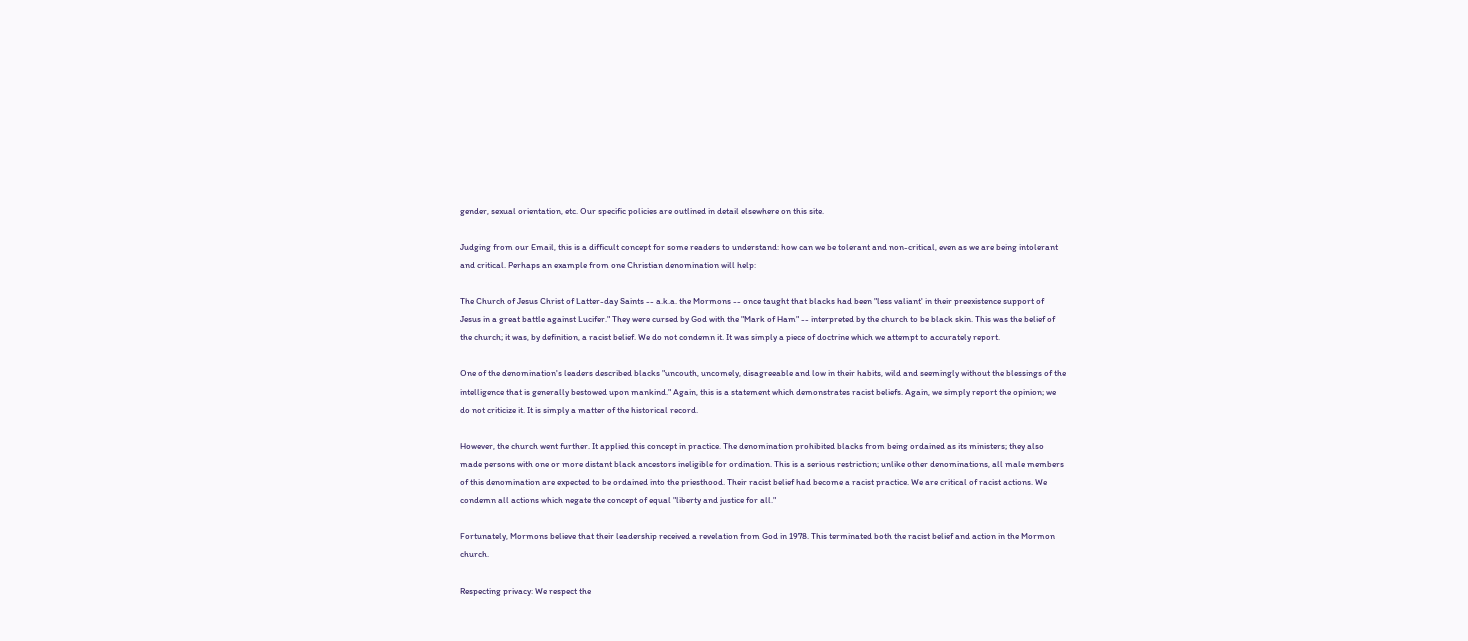gender, sexual orientation, etc. Our specific policies are outlined in detail elsewhere on this site.

Judging from our Email, this is a difficult concept for some readers to understand: how can we be tolerant and non-critical, even as we are being intolerant and critical. Perhaps an example from one Christian denomination will help:

The Church of Jesus Christ of Latter-day Saints -- a.k.a. the Mormons -- once taught that blacks had been "less valiant' in their preexistence support of Jesus in a great battle against Lucifer." They were cursed by God with the "Mark of Ham" -- interpreted by the church to be black skin. This was the belief of the church; it was, by definition, a racist belief. We do not condemn it. It was simply a piece of doctrine which we attempt to accurately report.

One of the denomination's leaders described blacks "uncouth, uncomely, disagreeable and low in their habits, wild and seemingly without the blessings of the intelligence that is generally bestowed upon mankind." Again, this is a statement which demonstrates racist beliefs. Again, we simply report the opinion; we do not criticize it. It is simply a matter of the historical record.

However, the church went further. It applied this concept in practice. The denomination prohibited blacks from being ordained as its ministers; they also made persons with one or more distant black ancestors ineligible for ordination. This is a serious restriction; unlike other denominations, all male members of this denomination are expected to be ordained into the priesthood. Their racist belief had become a racist practice. We are critical of racist actions. We condemn all actions which negate the concept of equal "liberty and justice for all."

Fortunately, Mormons believe that their leadership received a revelation from God in 1978. This terminated both the racist belief and action in the Mormon church.

Respecting privacy: We respect the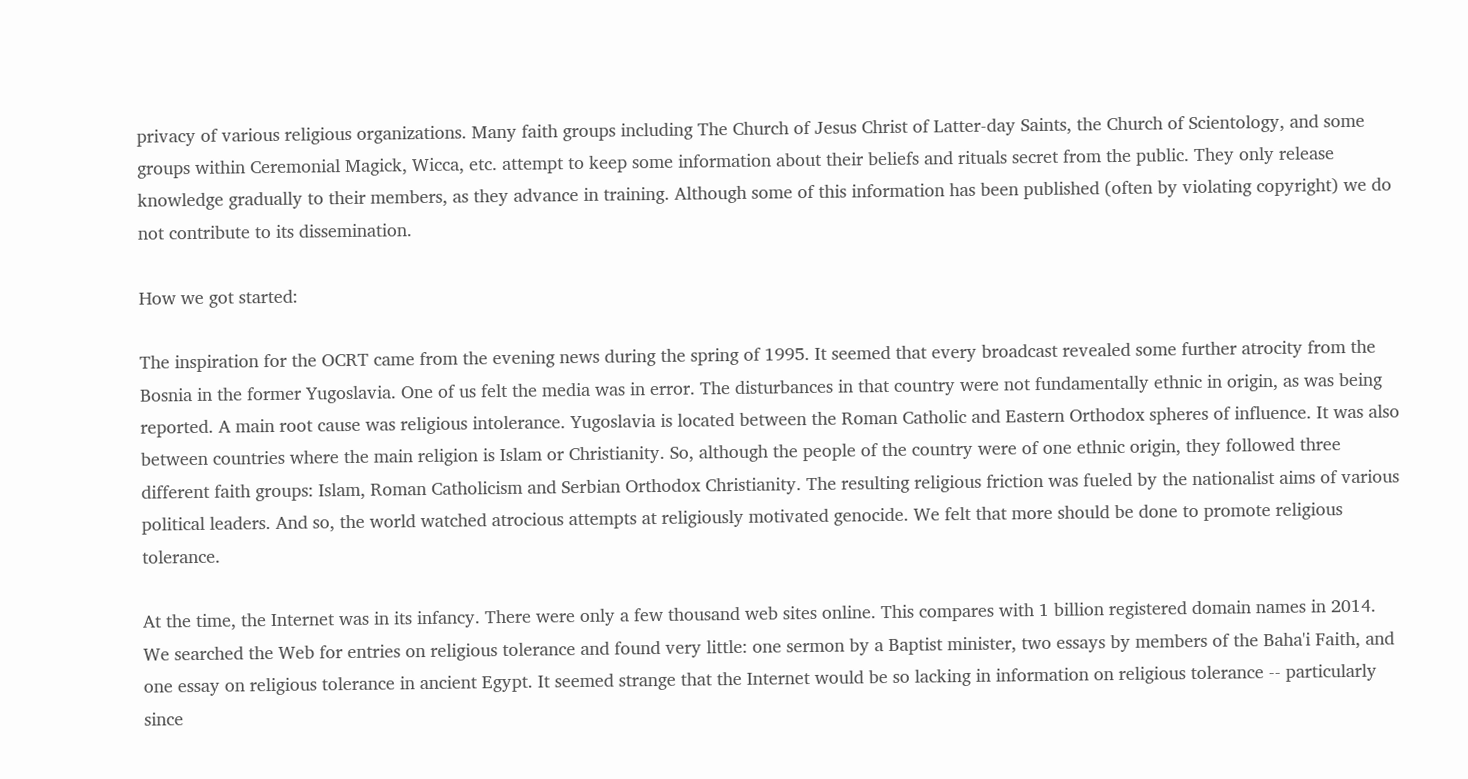privacy of various religious organizations. Many faith groups including The Church of Jesus Christ of Latter-day Saints, the Church of Scientology, and some groups within Ceremonial Magick, Wicca, etc. attempt to keep some information about their beliefs and rituals secret from the public. They only release knowledge gradually to their members, as they advance in training. Although some of this information has been published (often by violating copyright) we do not contribute to its dissemination.

How we got started:

The inspiration for the OCRT came from the evening news during the spring of 1995. It seemed that every broadcast revealed some further atrocity from the Bosnia in the former Yugoslavia. One of us felt the media was in error. The disturbances in that country were not fundamentally ethnic in origin, as was being reported. A main root cause was religious intolerance. Yugoslavia is located between the Roman Catholic and Eastern Orthodox spheres of influence. It was also between countries where the main religion is Islam or Christianity. So, although the people of the country were of one ethnic origin, they followed three different faith groups: Islam, Roman Catholicism and Serbian Orthodox Christianity. The resulting religious friction was fueled by the nationalist aims of various political leaders. And so, the world watched atrocious attempts at religiously motivated genocide. We felt that more should be done to promote religious tolerance.

At the time, the Internet was in its infancy. There were only a few thousand web sites online. This compares with 1 billion registered domain names in 2014. We searched the Web for entries on religious tolerance and found very little: one sermon by a Baptist minister, two essays by members of the Baha'i Faith, and one essay on religious tolerance in ancient Egypt. It seemed strange that the Internet would be so lacking in information on religious tolerance -- particularly since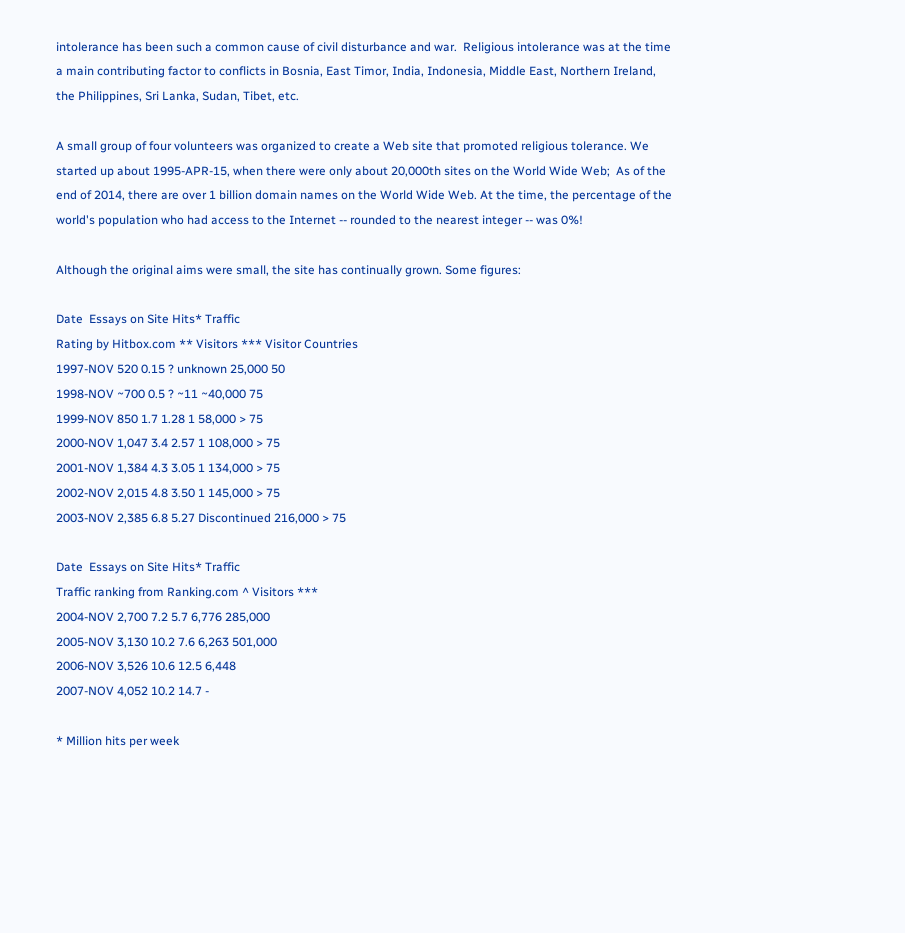intolerance has been such a common cause of civil disturbance and war.  Religious intolerance was at the time a main contributing factor to conflicts in Bosnia, East Timor, India, Indonesia, Middle East, Northern Ireland, the Philippines, Sri Lanka, Sudan, Tibet, etc.

A small group of four volunteers was organized to create a Web site that promoted religious tolerance. We started up about 1995-APR-15, when there were only about 20,000th sites on the World Wide Web;  As of the end of 2014, there are over 1 billion domain names on the World Wide Web. At the time, the percentage of the world's population who had access to the Internet -- rounded to the nearest integer -- was 0%!

Although the original aims were small, the site has continually grown. Some figures:

Date  Essays on Site Hits* Traffic
Rating by Hitbox.com ** Visitors *** Visitor Countries
1997-NOV 520 0.15 ? unknown 25,000 50
1998-NOV ~700 0.5 ? ~11 ~40,000 75
1999-NOV 850 1.7 1.28 1 58,000 > 75
2000-NOV 1,047 3.4 2.57 1 108,000 > 75
2001-NOV 1,384 4.3 3.05 1 134,000 > 75
2002-NOV 2,015 4.8 3.50 1 145,000 > 75
2003-NOV 2,385 6.8 5.27 Discontinued 216,000 > 75

Date  Essays on Site Hits* Traffic
Traffic ranking from Ranking.com ^ Visitors ***
2004-NOV 2,700 7.2 5.7 6,776 285,000
2005-NOV 3,130 10.2 7.6 6,263 501,000
2006-NOV 3,526 10.6 12.5 6,448
2007-NOV 4,052 10.2 14.7 -

* Million hits per week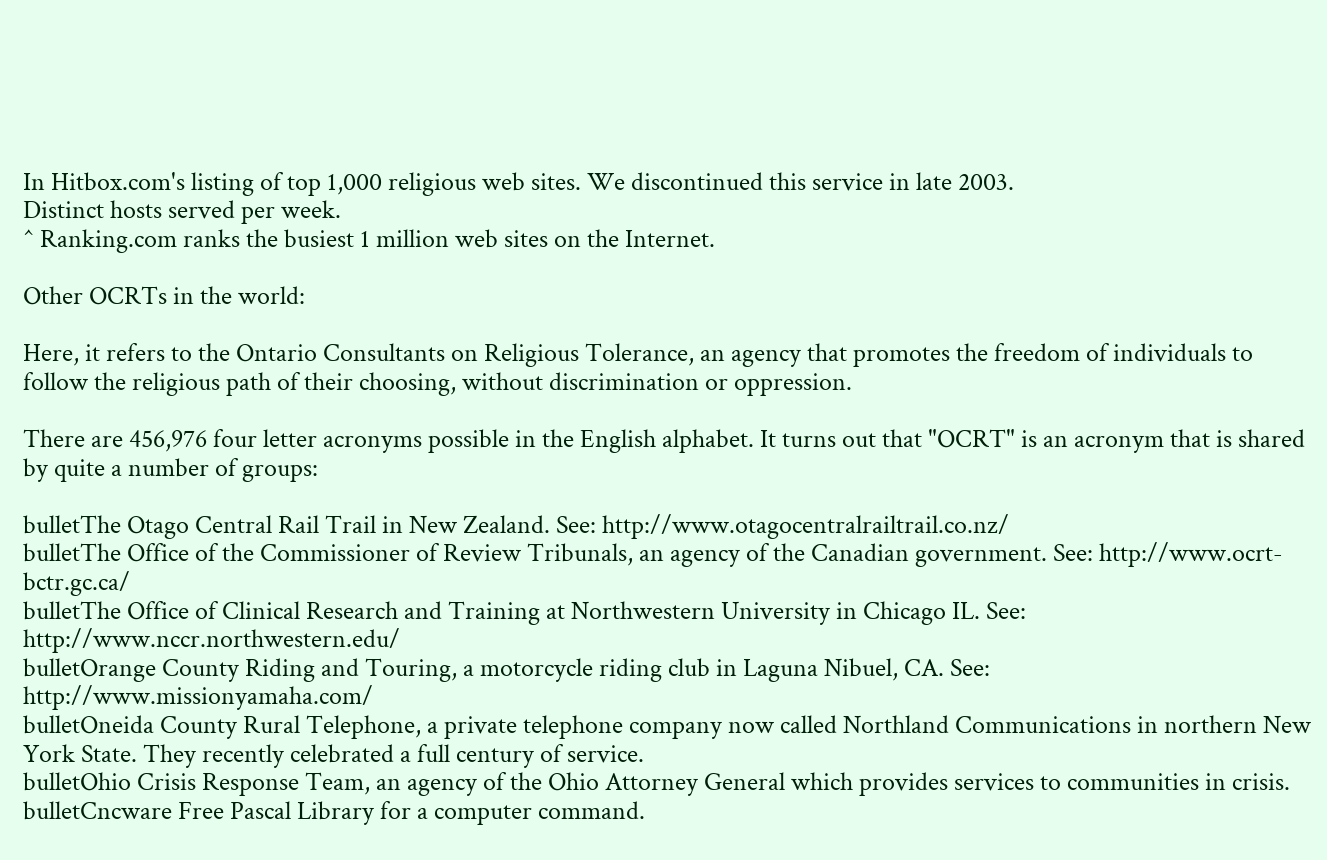In Hitbox.com's listing of top 1,000 religious web sites. We discontinued this service in late 2003.
Distinct hosts served per week.
^ Ranking.com ranks the busiest 1 million web sites on the Internet.

Other OCRTs in the world:

Here, it refers to the Ontario Consultants on Religious Tolerance, an agency that promotes the freedom of individuals to follow the religious path of their choosing, without discrimination or oppression.

There are 456,976 four letter acronyms possible in the English alphabet. It turns out that "OCRT" is an acronym that is shared by quite a number of groups:

bulletThe Otago Central Rail Trail in New Zealand. See: http://www.otagocentralrailtrail.co.nz/
bulletThe Office of the Commissioner of Review Tribunals, an agency of the Canadian government. See: http://www.ocrt-bctr.gc.ca/
bulletThe Office of Clinical Research and Training at Northwestern University in Chicago IL. See: http://www.nccr.northwestern.edu/
bulletOrange County Riding and Touring, a motorcycle riding club in Laguna Nibuel, CA. See: http://www.missionyamaha.com/
bulletOneida County Rural Telephone, a private telephone company now called Northland Communications in northern New York State. They recently celebrated a full century of service.
bulletOhio Crisis Response Team, an agency of the Ohio Attorney General which provides services to communities in crisis.
bulletCncware Free Pascal Library for a computer command.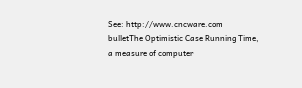See: http://www.cncware.com
bulletThe Optimistic Case Running Time, a measure of computer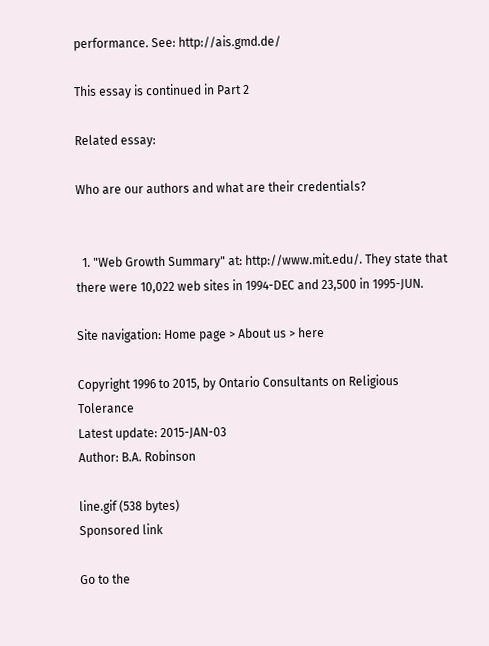performance. See: http://ais.gmd.de/

This essay is continued in Part 2

Related essay:

Who are our authors and what are their credentials?


  1. "Web Growth Summary" at: http://www.mit.edu/. They state that there were 10,022 web sites in 1994-DEC and 23,500 in 1995-JUN.

Site navigation: Home page > About us > here

Copyright 1996 to 2015, by Ontario Consultants on Religious Tolerance
Latest update: 2015-JAN-03
Author: B.A. Robinson

line.gif (538 bytes)
Sponsored link

Go to the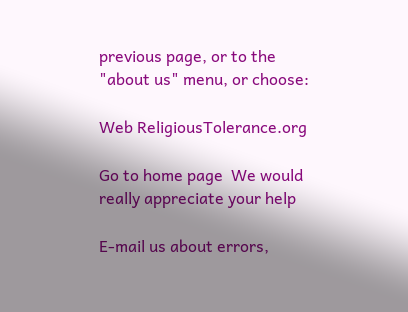previous page, or to the "about us" menu, or choose:

Web ReligiousTolerance.org

Go to home page  We would really appreciate your help

E-mail us about errors,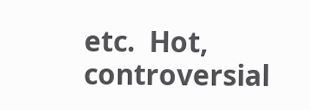etc.  Hot, controversial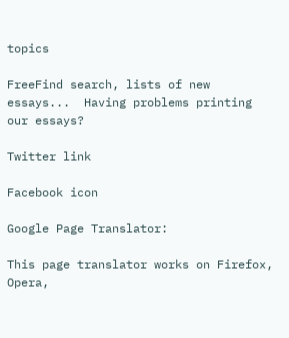topics

FreeFind search, lists of new essays...  Having problems printing our essays?

Twitter link

Facebook icon

Google Page Translator:

This page translator works on Firefox,
Opera,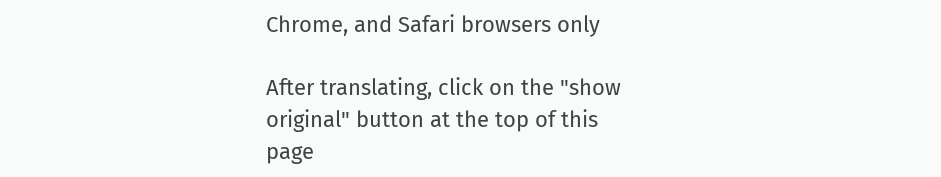Chrome, and Safari browsers only

After translating, click on the "show
original" button at the top of this
page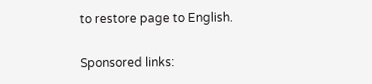to restore page to English.

Sponsored links: